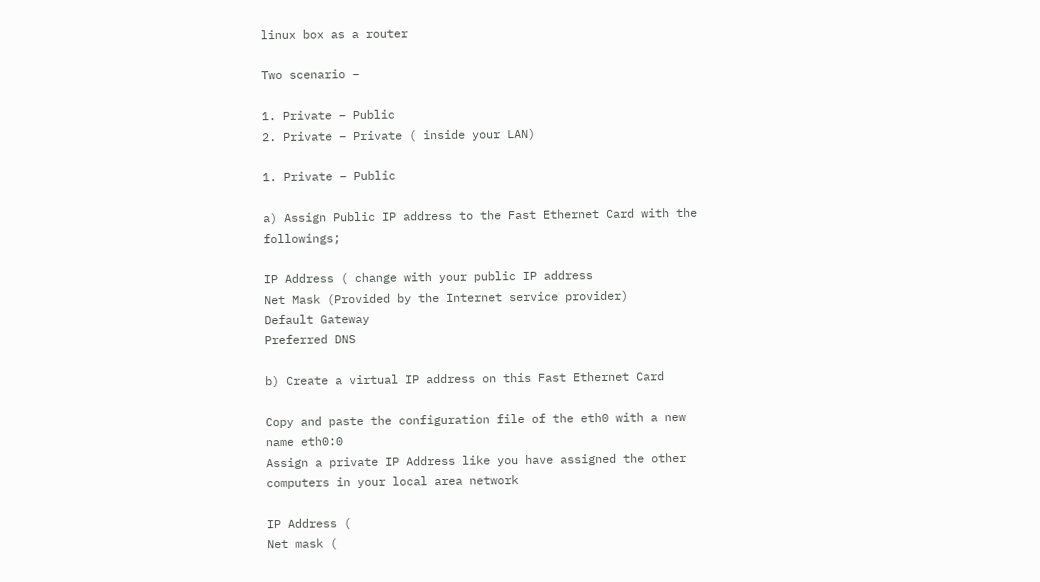linux box as a router

Two scenario –

1. Private – Public
2. Private – Private ( inside your LAN)

1. Private – Public

a) Assign Public IP address to the Fast Ethernet Card with the followings;

IP Address ( change with your public IP address
Net Mask (Provided by the Internet service provider)
Default Gateway
Preferred DNS

b) Create a virtual IP address on this Fast Ethernet Card

Copy and paste the configuration file of the eth0 with a new name eth0:0
Assign a private IP Address like you have assigned the other computers in your local area network

IP Address (
Net mask (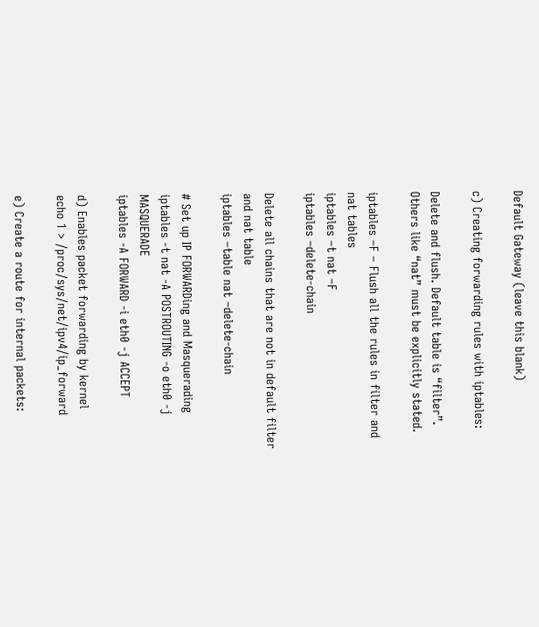Default Gateway (leave this blank)

c) Creating forwarding rules with iptables:

Delete and flush. Default table is “filter”. Others like “nat” must be explicitly stated.

iptables –F – Flush all the rules in filter and nat tables
iptables –t nat –F
iptables –delete-chain

Delete all chains that are not in default filter and nat table
iptables –table nat –delete-chain

# Set up IP FORWARDing and Masquerading
iptables -t nat -A POSTROUTING -o eth0 -j MASQUERADE
iptables -A FORWARD -i eth0 -j ACCEPT

d) Enables packet forwarding by kernel
echo 1 > /proc/sys/net/ipv4/ip_forward

e) Create a route for internal packets: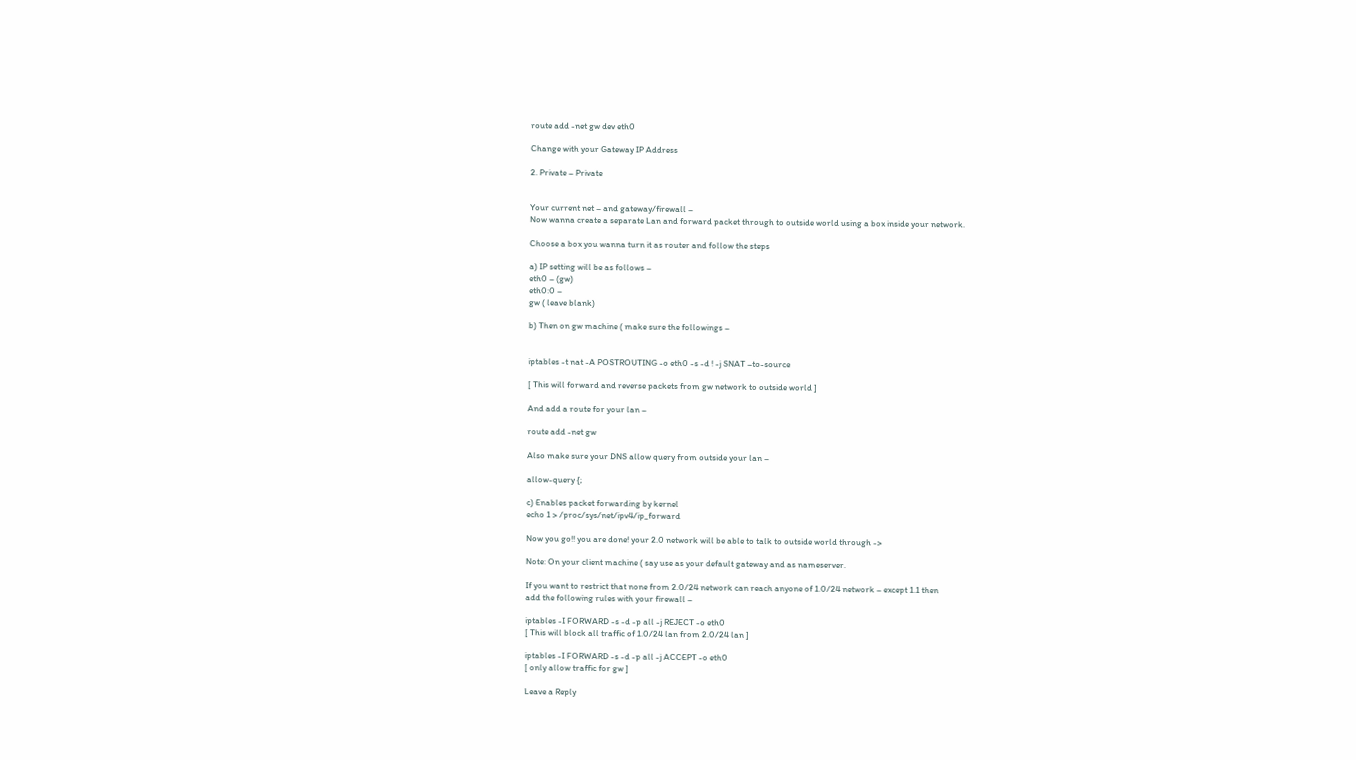route add -net gw dev eth0

Change with your Gateway IP Address

2. Private – Private


Your current net – and gateway/firewall –
Now wanna create a separate Lan and forward packet through to outside world using a box inside your network.

Choose a box you wanna turn it as router and follow the steps

a) IP setting will be as follows –
eth0 – (gw)
eth0:0 –
gw ( leave blank)

b) Then on gw machine ( make sure the followings –


iptables -t nat -A POSTROUTING -o eth0 -s -d ! -j SNAT –to-source

[ This will forward and reverse packets from gw network to outside world ]

And add a route for your lan –

route add -net gw

Also make sure your DNS allow query from outside your lan –

allow-query {;

c) Enables packet forwarding by kernel
echo 1 > /proc/sys/net/ipv4/ip_forward

Now you go!! you are done! your 2.0 network will be able to talk to outside world through ->

Note: On your client machine ( say use as your default gateway and as nameserver.

If you want to restrict that none from 2.0/24 network can reach anyone of 1.0/24 network – except 1.1 then
add the following rules with your firewall –

iptables -I FORWARD -s -d -p all -j REJECT -o eth0
[ This will block all traffic of 1.0/24 lan from 2.0/24 lan ]

iptables -I FORWARD -s -d -p all -j ACCEPT -o eth0
[ only allow traffic for gw ]

Leave a Reply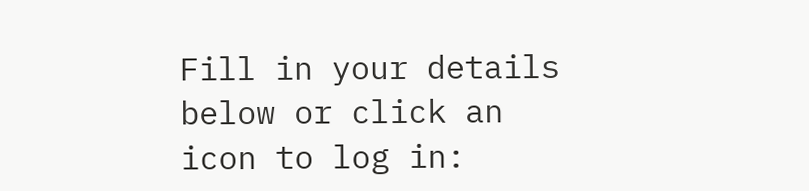Fill in your details below or click an icon to log in: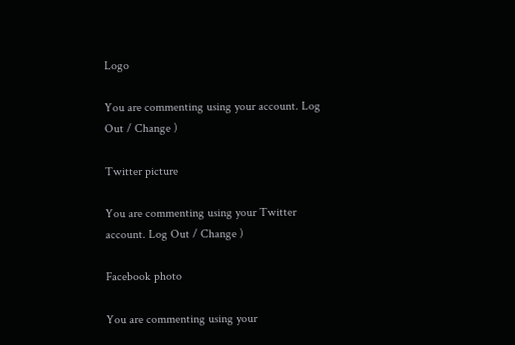Logo

You are commenting using your account. Log Out / Change )

Twitter picture

You are commenting using your Twitter account. Log Out / Change )

Facebook photo

You are commenting using your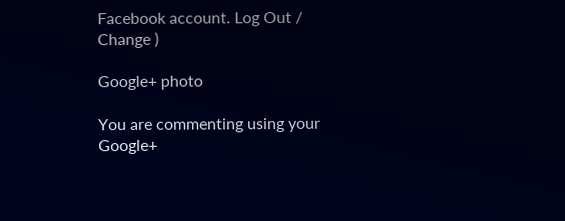Facebook account. Log Out / Change )

Google+ photo

You are commenting using your Google+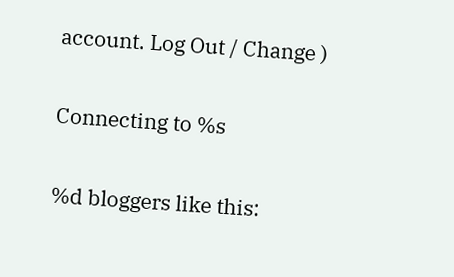account. Log Out / Change )

Connecting to %s

%d bloggers like this: